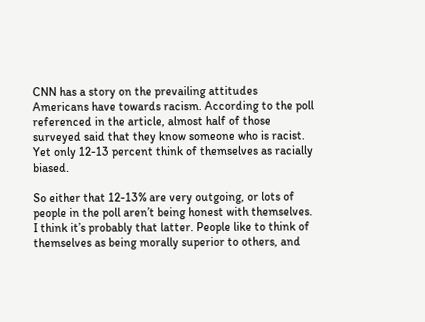CNN has a story on the prevailing attitudes Americans have towards racism. According to the poll referenced in the article, almost half of those surveyed said that they know someone who is racist. Yet only 12-13 percent think of themselves as racially biased.

So either that 12-13% are very outgoing, or lots of people in the poll aren’t being honest with themselves. I think it’s probably that latter. People like to think of themselves as being morally superior to others, and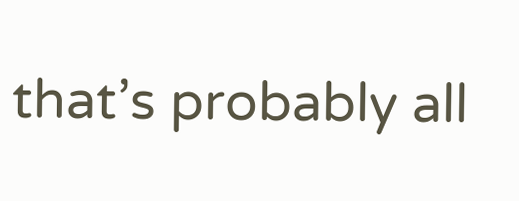that’s probably all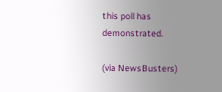this poll has demonstrated.

(via NewsBusters)